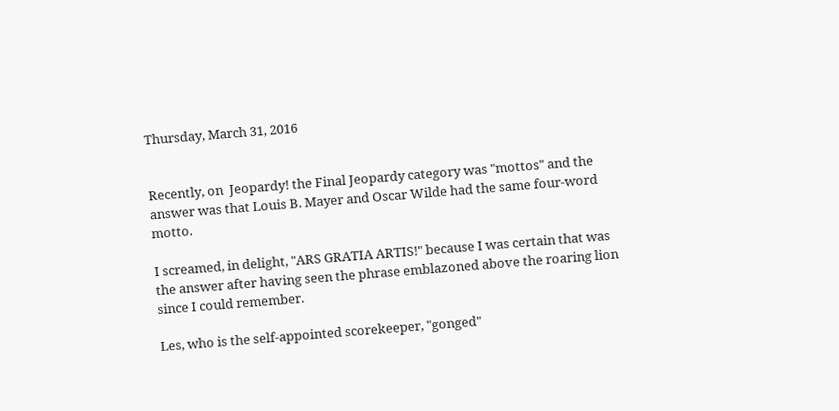Thursday, March 31, 2016


Recently, on  Jeopardy! the Final Jeopardy category was "mottos" and the answer was that Louis B. Mayer and Oscar Wilde had the same four-word motto.

I screamed, in delight, "ARS GRATIA ARTIS!" because I was certain that was the answer after having seen the phrase emblazoned above the roaring lion since I could remember.

Les, who is the self-appointed scorekeeper, "gonged"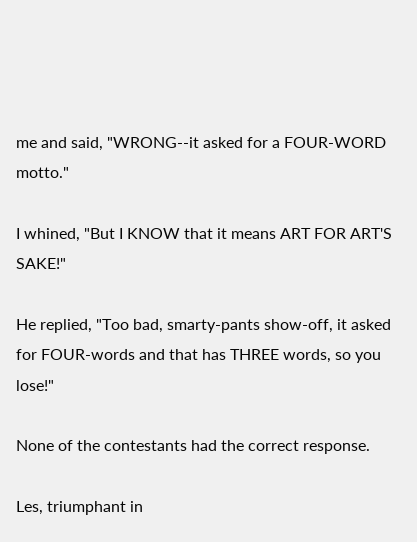me and said, "WRONG--it asked for a FOUR-WORD motto."

I whined, "But I KNOW that it means ART FOR ART'S SAKE!"

He replied, "Too bad, smarty-pants show-off, it asked for FOUR-words and that has THREE words, so you lose!"

None of the contestants had the correct response.

Les, triumphant in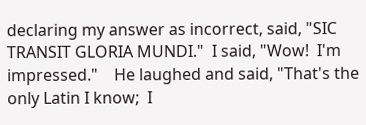declaring my answer as incorrect, said, "SIC TRANSIT GLORIA MUNDI."  I said, "Wow!  I'm impressed."    He laughed and said, "That's the only Latin I know;  I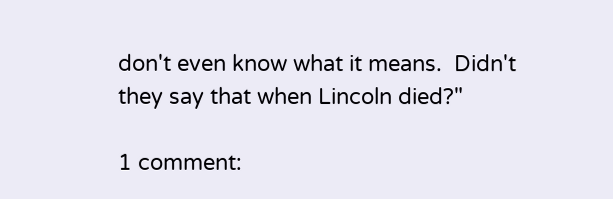don't even know what it means.  Didn't they say that when Lincoln died?"

1 comment: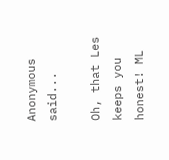Anonymous said...

Oh, that Les keeps you honest! ML